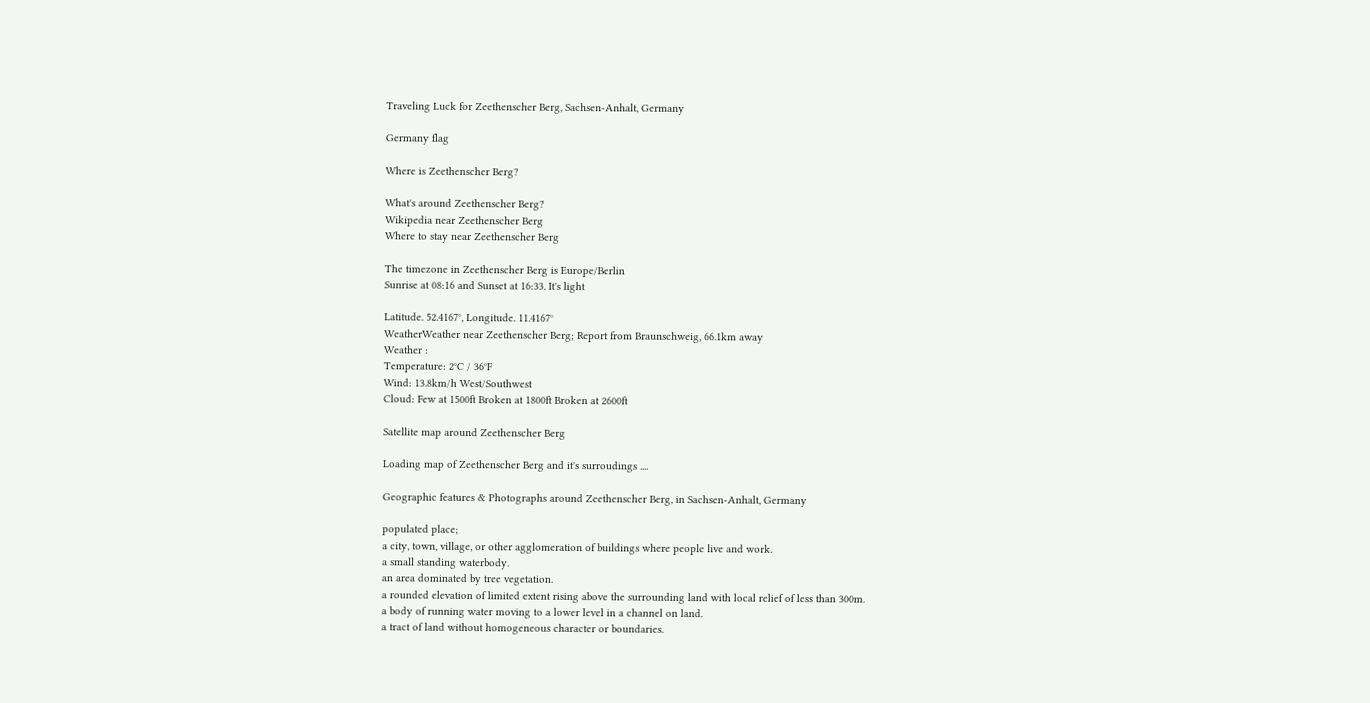Traveling Luck for Zeethenscher Berg, Sachsen-Anhalt, Germany

Germany flag

Where is Zeethenscher Berg?

What's around Zeethenscher Berg?
Wikipedia near Zeethenscher Berg
Where to stay near Zeethenscher Berg

The timezone in Zeethenscher Berg is Europe/Berlin
Sunrise at 08:16 and Sunset at 16:33. It's light

Latitude. 52.4167°, Longitude. 11.4167°
WeatherWeather near Zeethenscher Berg; Report from Braunschweig, 66.1km away
Weather :
Temperature: 2°C / 36°F
Wind: 13.8km/h West/Southwest
Cloud: Few at 1500ft Broken at 1800ft Broken at 2600ft

Satellite map around Zeethenscher Berg

Loading map of Zeethenscher Berg and it's surroudings ....

Geographic features & Photographs around Zeethenscher Berg, in Sachsen-Anhalt, Germany

populated place;
a city, town, village, or other agglomeration of buildings where people live and work.
a small standing waterbody.
an area dominated by tree vegetation.
a rounded elevation of limited extent rising above the surrounding land with local relief of less than 300m.
a body of running water moving to a lower level in a channel on land.
a tract of land without homogeneous character or boundaries.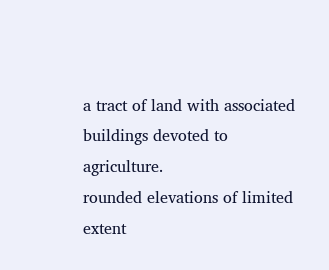a tract of land with associated buildings devoted to agriculture.
rounded elevations of limited extent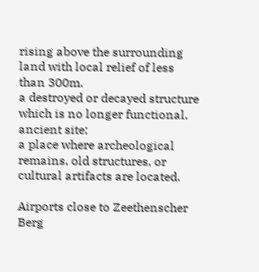rising above the surrounding land with local relief of less than 300m.
a destroyed or decayed structure which is no longer functional.
ancient site;
a place where archeological remains, old structures, or cultural artifacts are located.

Airports close to Zeethenscher Berg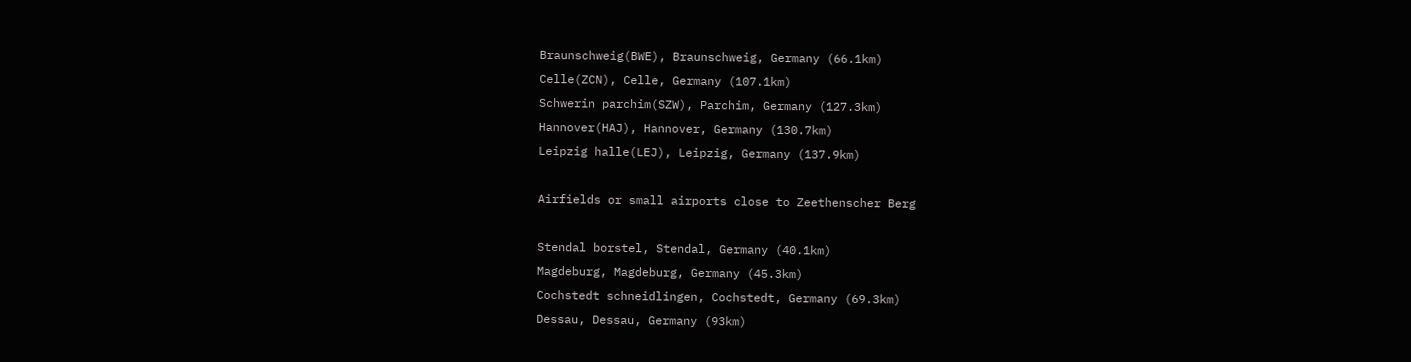Braunschweig(BWE), Braunschweig, Germany (66.1km)
Celle(ZCN), Celle, Germany (107.1km)
Schwerin parchim(SZW), Parchim, Germany (127.3km)
Hannover(HAJ), Hannover, Germany (130.7km)
Leipzig halle(LEJ), Leipzig, Germany (137.9km)

Airfields or small airports close to Zeethenscher Berg

Stendal borstel, Stendal, Germany (40.1km)
Magdeburg, Magdeburg, Germany (45.3km)
Cochstedt schneidlingen, Cochstedt, Germany (69.3km)
Dessau, Dessau, Germany (93km)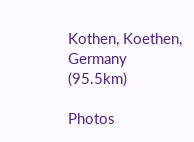Kothen, Koethen, Germany (95.5km)

Photos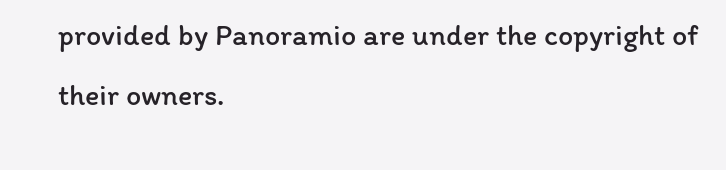provided by Panoramio are under the copyright of their owners.